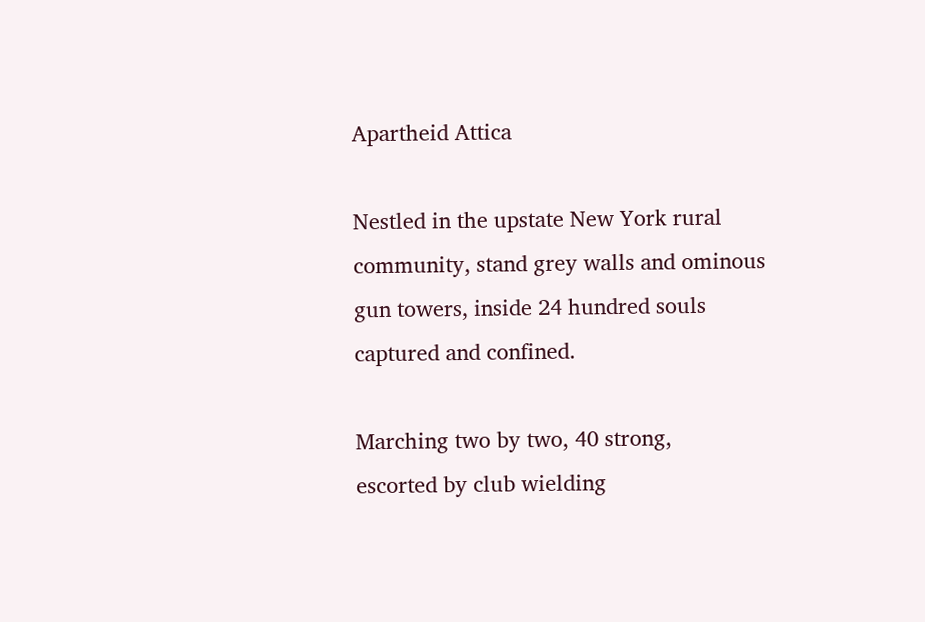Apartheid Attica

Nestled in the upstate New York rural
community, stand grey walls and ominous
gun towers, inside 24 hundred souls
captured and confined.

Marching two by two, 40 strong,
escorted by club wielding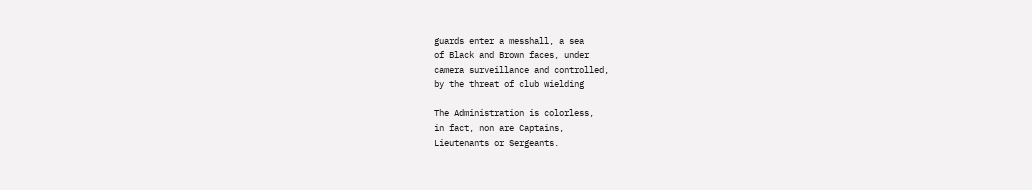guards enter a messhall, a sea
of Black and Brown faces, under
camera surveillance and controlled,
by the threat of club wielding

The Administration is colorless,
in fact, non are Captains,
Lieutenants or Sergeants.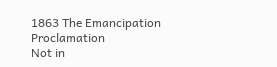1863 The Emancipation Proclamation
Not in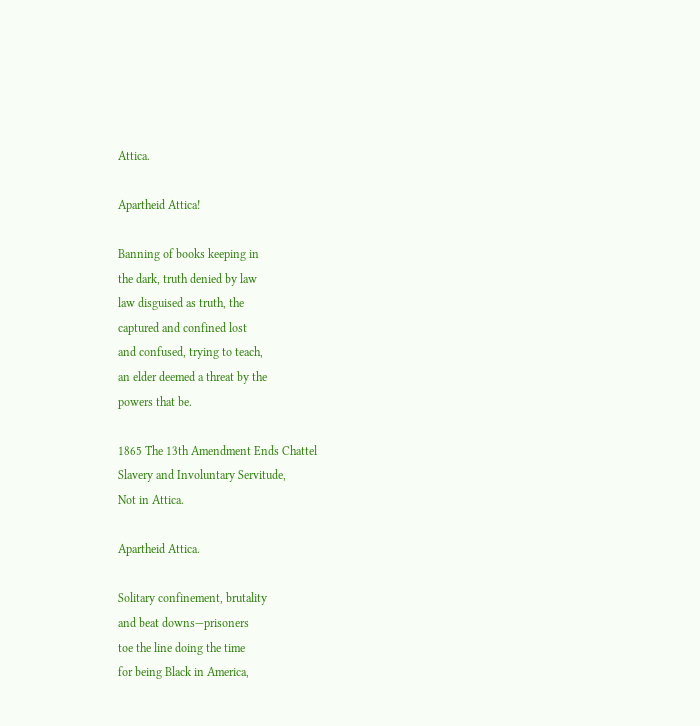Attica.

Apartheid Attica!

Banning of books keeping in
the dark, truth denied by law
law disguised as truth, the
captured and confined lost
and confused, trying to teach,
an elder deemed a threat by the
powers that be.

1865 The 13th Amendment Ends Chattel
Slavery and Involuntary Servitude,
Not in Attica.

Apartheid Attica.

Solitary confinement, brutality
and beat downs—prisoners
toe the line doing the time
for being Black in America,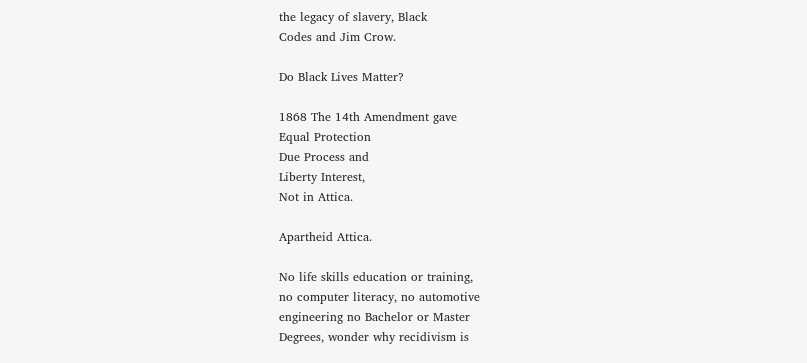the legacy of slavery, Black
Codes and Jim Crow.

Do Black Lives Matter?

1868 The 14th Amendment gave
Equal Protection
Due Process and
Liberty Interest,
Not in Attica.

Apartheid Attica.

No life skills education or training,
no computer literacy, no automotive
engineering no Bachelor or Master
Degrees, wonder why recidivism is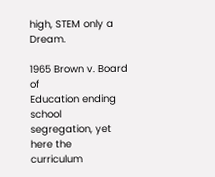high, STEM only a Dream.

1965 Brown v. Board of
Education ending school
segregation, yet here the
curriculum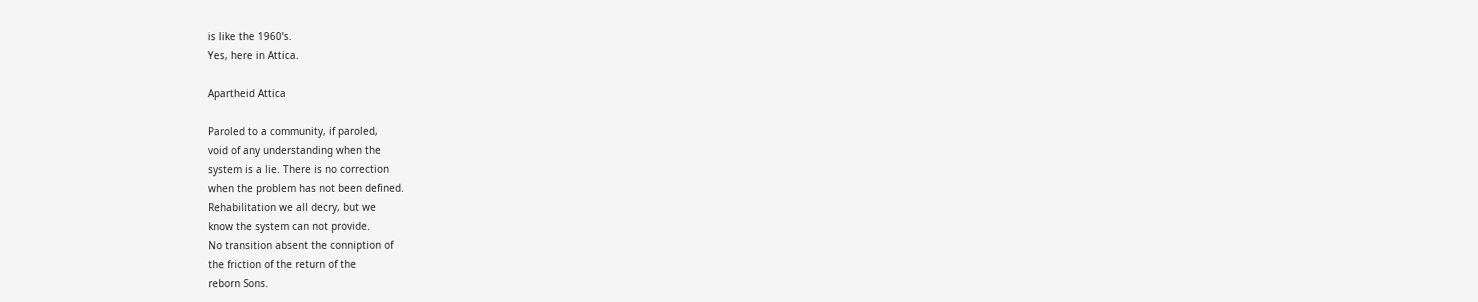is like the 1960’s.
Yes, here in Attica.

Apartheid Attica

Paroled to a community, if paroled,
void of any understanding when the
system is a lie. There is no correction
when the problem has not been defined.
Rehabilitation we all decry, but we
know the system can not provide.
No transition absent the conniption of
the friction of the return of the
reborn Sons.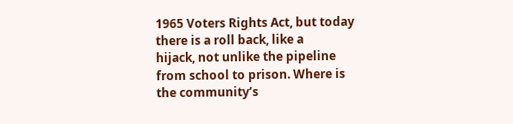1965 Voters Rights Act, but today
there is a roll back, like a
hijack, not unlike the pipeline
from school to prison. Where is
the community’s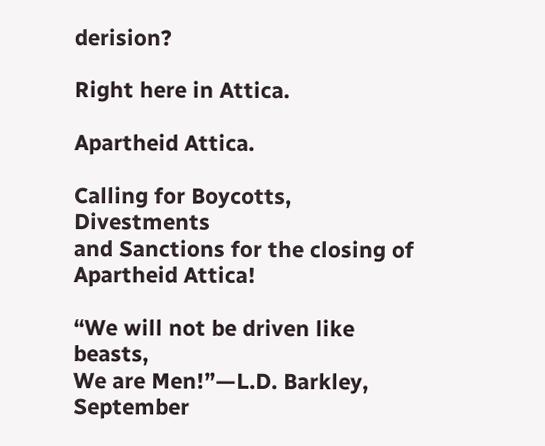derision?

Right here in Attica.

Apartheid Attica.

Calling for Boycotts, Divestments
and Sanctions for the closing of
Apartheid Attica!

“We will not be driven like beasts,
We are Men!”—L.D. Barkley, September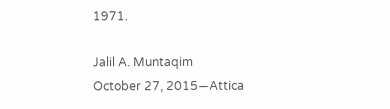1971.

Jalil A. Muntaqim
October 27, 2015—Attica